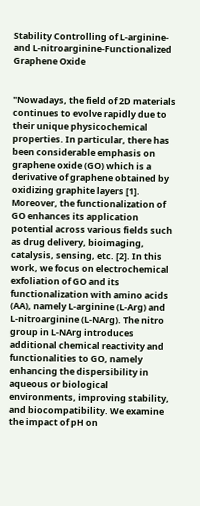Stability Controlling of L-arginine- and L-nitroarginine-Functionalized Graphene Oxide


"Nowadays, the field of 2D materials continues to evolve rapidly due to their unique physicochemical properties. In particular, there has been considerable emphasis on graphene oxide (GO) which is a derivative of graphene obtained by oxidizing graphite layers [1]. Moreover, the functionalization of GO enhances its application potential across various fields such as drug delivery, bioimaging, catalysis, sensing, etc. [2]. In this work, we focus on electrochemical exfoliation of GO and its functionalization with amino acids (AA), namely L-arginine (L-Arg) and L-nitroarginine (L-NArg). The nitro group in L-NArg introduces additional chemical reactivity and functionalities to GO, namely enhancing the dispersibility in aqueous or biological environments, improving stability, and biocompatibility. We examine the impact of pH on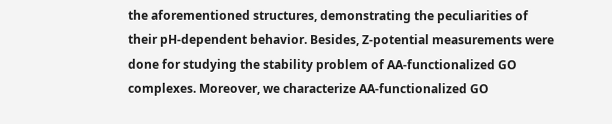the aforementioned structures, demonstrating the peculiarities of their pH-dependent behavior. Besides, Z-potential measurements were done for studying the stability problem of AA-functionalized GO complexes. Moreover, we characterize AA-functionalized GO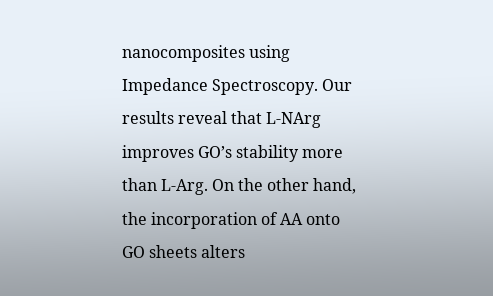nanocomposites using Impedance Spectroscopy. Our results reveal that L-NArg improves GO’s stability more than L-Arg. On the other hand, the incorporation of AA onto GO sheets alters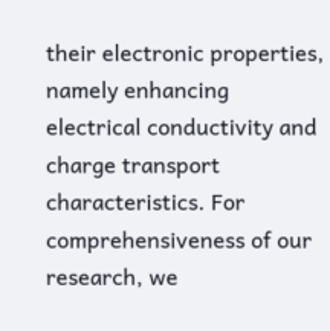their electronic properties, namely enhancing electrical conductivity and charge transport characteristics. For comprehensiveness of our research, we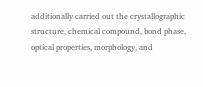additionally carried out the crystallographic structure, chemical compound, bond phase, optical properties, morphology, and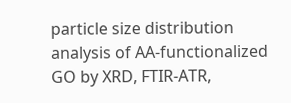particle size distribution analysis of AA-functionalized GO by XRD, FTIR-ATR,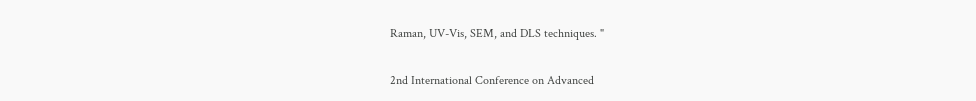Raman, UV-Vis, SEM, and DLS techniques. "

2nd International Conference on Advanced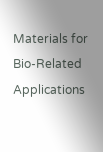Materials for Bio-Related Applications